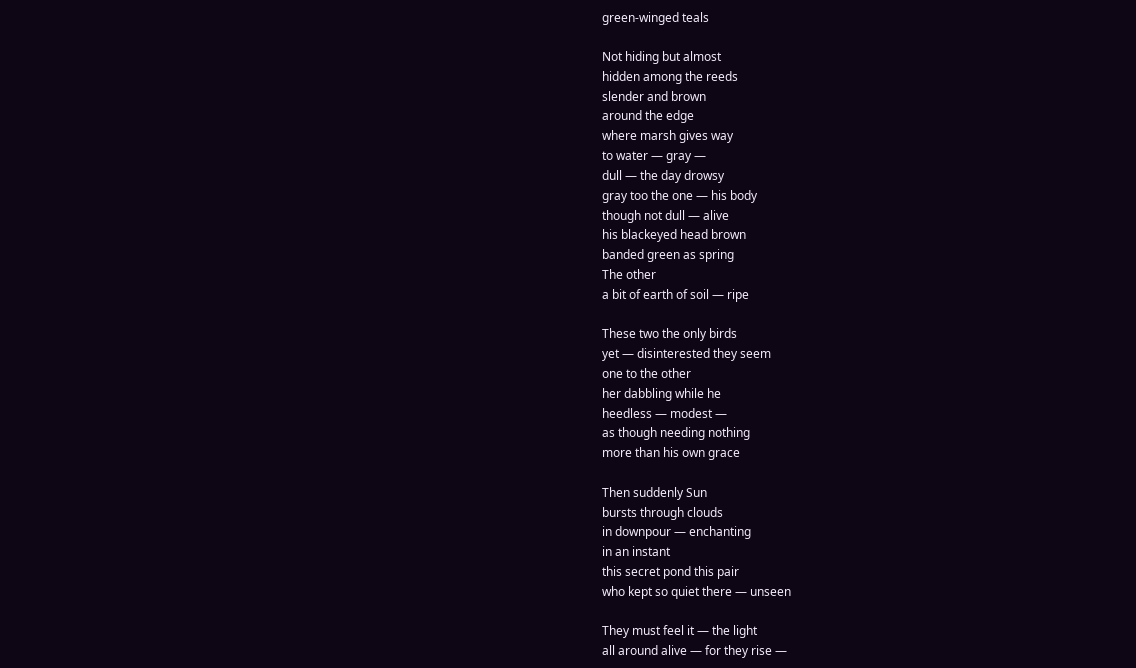green-winged teals

Not hiding but almost
hidden among the reeds
slender and brown
around the edge
where marsh gives way
to water — gray —
dull — the day drowsy
gray too the one — his body
though not dull — alive
his blackeyed head brown
banded green as spring
The other
a bit of earth of soil — ripe

These two the only birds
yet — disinterested they seem
one to the other
her dabbling while he
heedless — modest —
as though needing nothing
more than his own grace

Then suddenly Sun
bursts through clouds
in downpour — enchanting
in an instant
this secret pond this pair
who kept so quiet there — unseen

They must feel it — the light
all around alive — for they rise —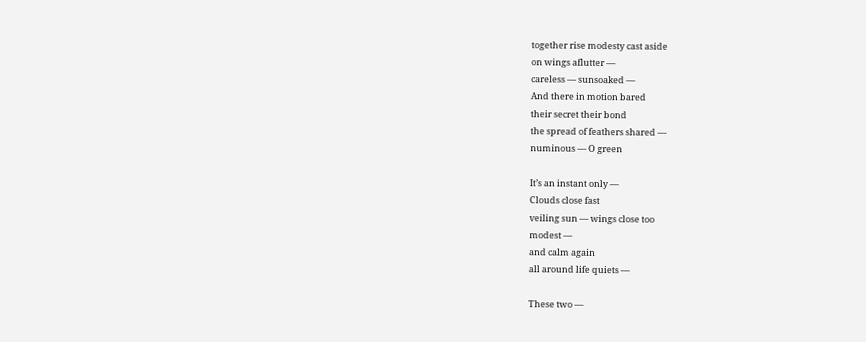together rise modesty cast aside
on wings aflutter —
careless — sunsoaked —
And there in motion bared
their secret their bond
the spread of feathers shared —
numinous — O green

It’s an instant only —
Clouds close fast
veiling sun — wings close too
modest —
and calm again
all around life quiets —

These two —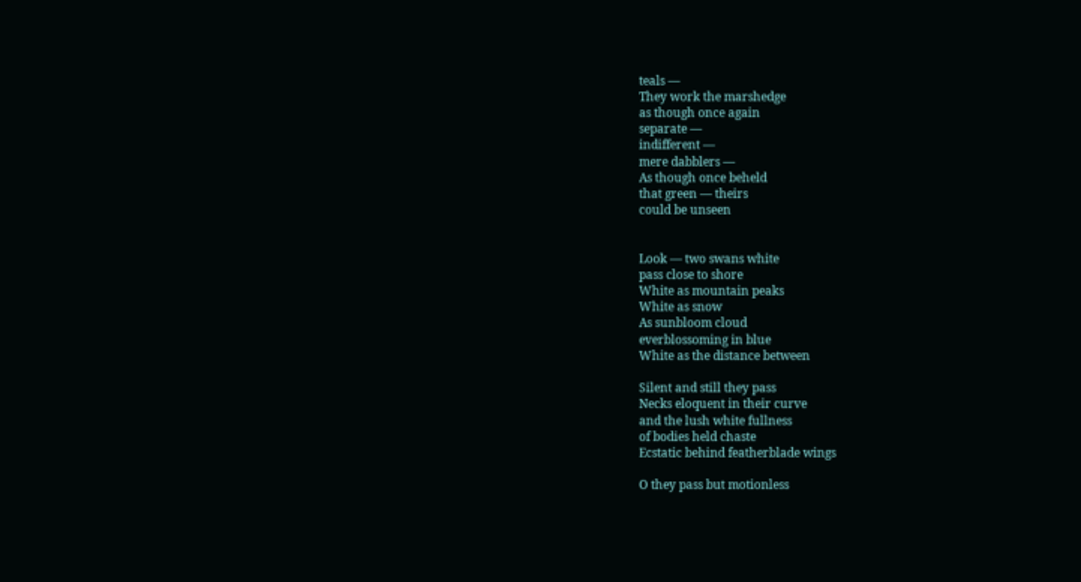teals —
They work the marshedge
as though once again
separate —
indifferent —
mere dabblers —
As though once beheld
that green — theirs
could be unseen


Look — two swans white
pass close to shore
White as mountain peaks
White as snow
As sunbloom cloud
everblossoming in blue
White as the distance between

Silent and still they pass
Necks eloquent in their curve
and the lush white fullness
of bodies held chaste
Ecstatic behind featherblade wings

O they pass but motionless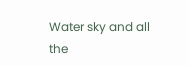Water sky and all
the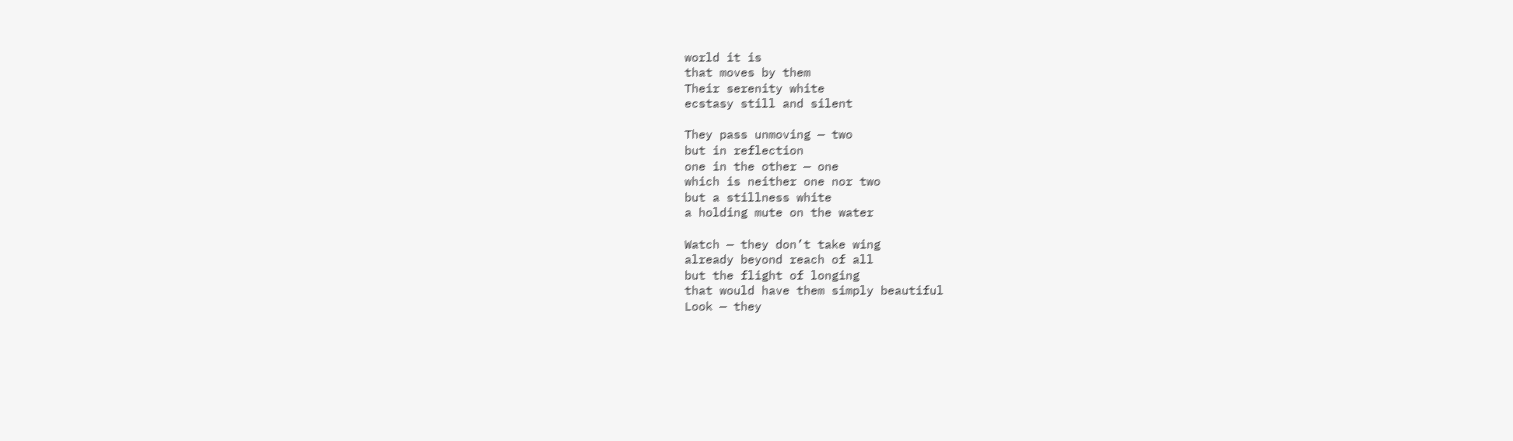world it is
that moves by them
Their serenity white
ecstasy still and silent

They pass unmoving — two
but in reflection
one in the other — one
which is neither one nor two
but a stillness white
a holding mute on the water

Watch — they don’t take wing
already beyond reach of all
but the flight of longing
that would have them simply beautiful
Look — they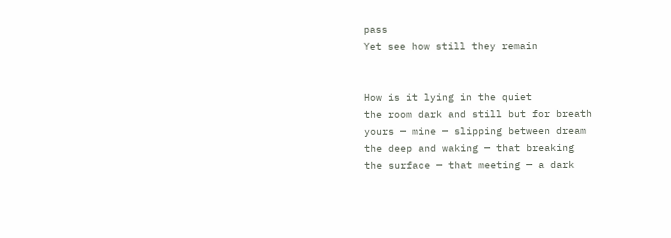pass
Yet see how still they remain


How is it lying in the quiet
the room dark and still but for breath
yours — mine — slipping between dream
the deep and waking — that breaking
the surface — that meeting — a dark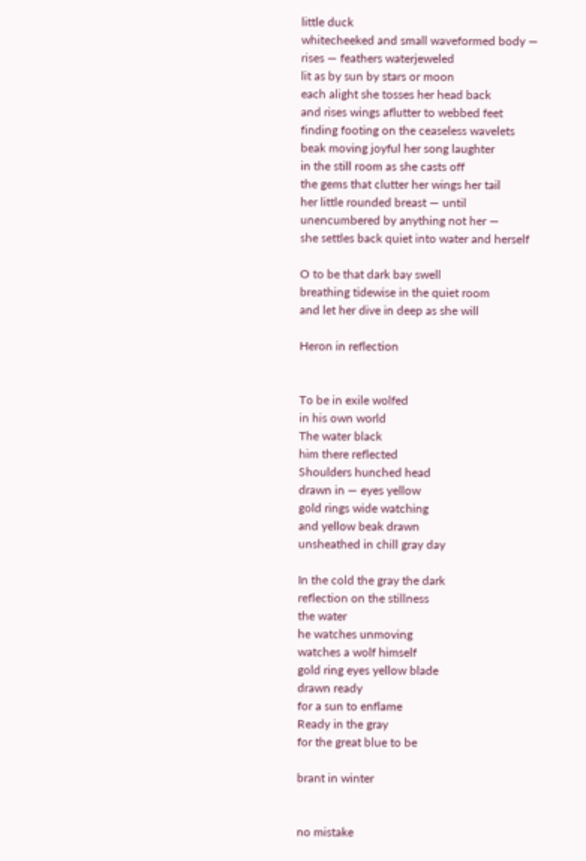little duck
whitecheeked and small waveformed body —
rises — feathers waterjeweled
lit as by sun by stars or moon
each alight she tosses her head back
and rises wings aflutter to webbed feet
finding footing on the ceaseless wavelets
beak moving joyful her song laughter
in the still room as she casts off
the gems that clutter her wings her tail
her little rounded breast — until
unencumbered by anything not her —
she settles back quiet into water and herself

O to be that dark bay swell
breathing tidewise in the quiet room
and let her dive in deep as she will

Heron in reflection


To be in exile wolfed
in his own world
The water black
him there reflected
Shoulders hunched head
drawn in — eyes yellow
gold rings wide watching
and yellow beak drawn
unsheathed in chill gray day

In the cold the gray the dark
reflection on the stillness
the water
he watches unmoving
watches a wolf himself
gold ring eyes yellow blade
drawn ready
for a sun to enflame
Ready in the gray
for the great blue to be

brant in winter


no mistake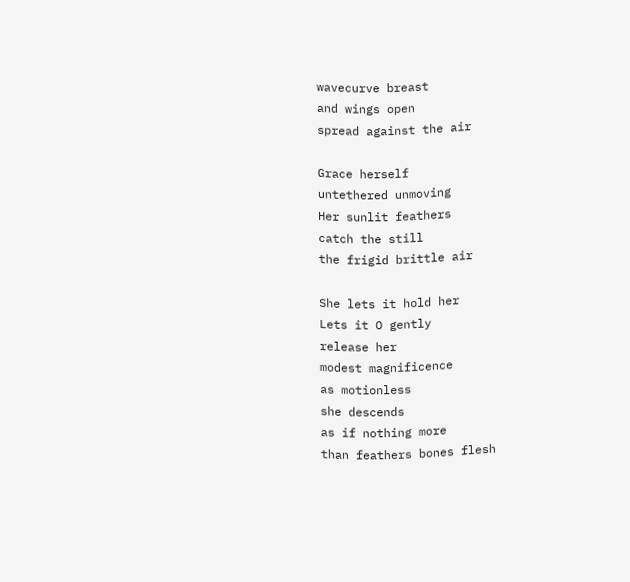wavecurve breast
and wings open
spread against the air

Grace herself
untethered unmoving
Her sunlit feathers
catch the still
the frigid brittle air

She lets it hold her
Lets it O gently
release her
modest magnificence
as motionless
she descends
as if nothing more
than feathers bones flesh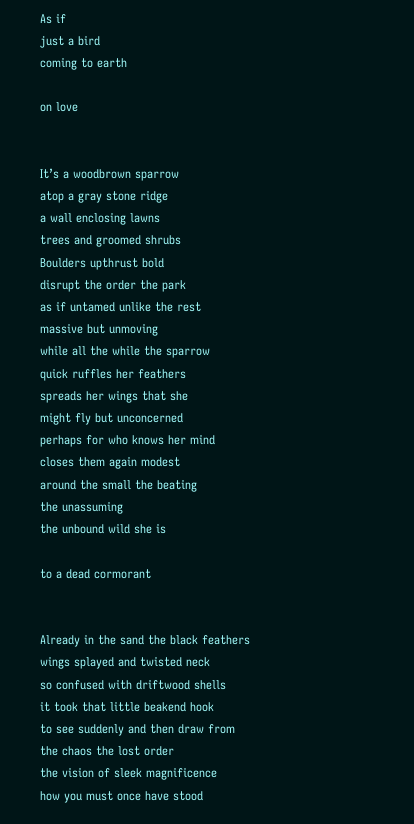As if
just a bird
coming to earth

on love


It’s a woodbrown sparrow
atop a gray stone ridge
a wall enclosing lawns
trees and groomed shrubs
Boulders upthrust bold
disrupt the order the park
as if untamed unlike the rest
massive but unmoving
while all the while the sparrow
quick ruffles her feathers
spreads her wings that she
might fly but unconcerned
perhaps for who knows her mind
closes them again modest
around the small the beating
the unassuming
the unbound wild she is

to a dead cormorant


Already in the sand the black feathers
wings splayed and twisted neck
so confused with driftwood shells
it took that little beakend hook
to see suddenly and then draw from
the chaos the lost order
the vision of sleek magnificence
how you must once have stood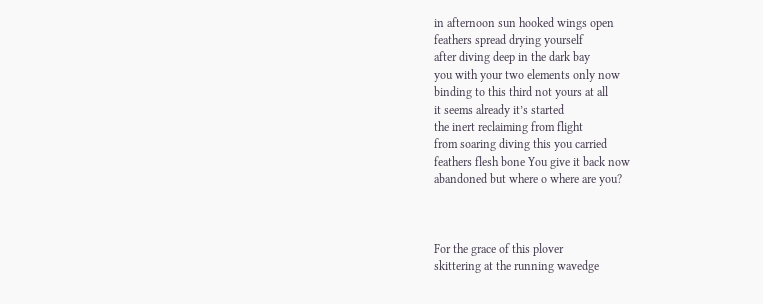in afternoon sun hooked wings open
feathers spread drying yourself
after diving deep in the dark bay
you with your two elements only now
binding to this third not yours at all
it seems already it’s started
the inert reclaiming from flight
from soaring diving this you carried
feathers flesh bone You give it back now
abandoned but where o where are you?



For the grace of this plover
skittering at the running wavedge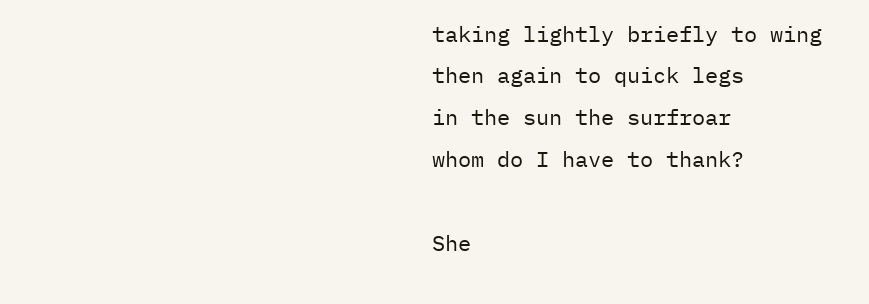taking lightly briefly to wing
then again to quick legs
in the sun the surfroar
whom do I have to thank?

She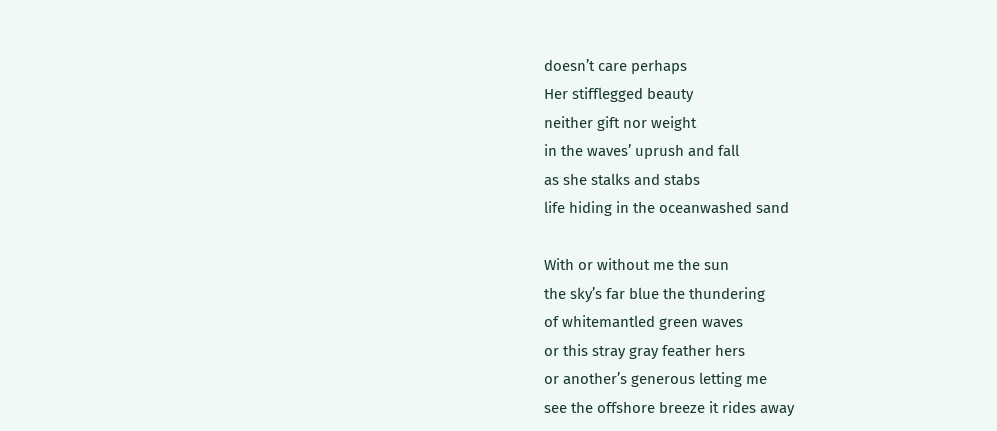doesn’t care perhaps
Her stifflegged beauty
neither gift nor weight
in the waves’ uprush and fall
as she stalks and stabs
life hiding in the oceanwashed sand

With or without me the sun
the sky’s far blue the thundering
of whitemantled green waves
or this stray gray feather hers
or another’s generous letting me
see the offshore breeze it rides away